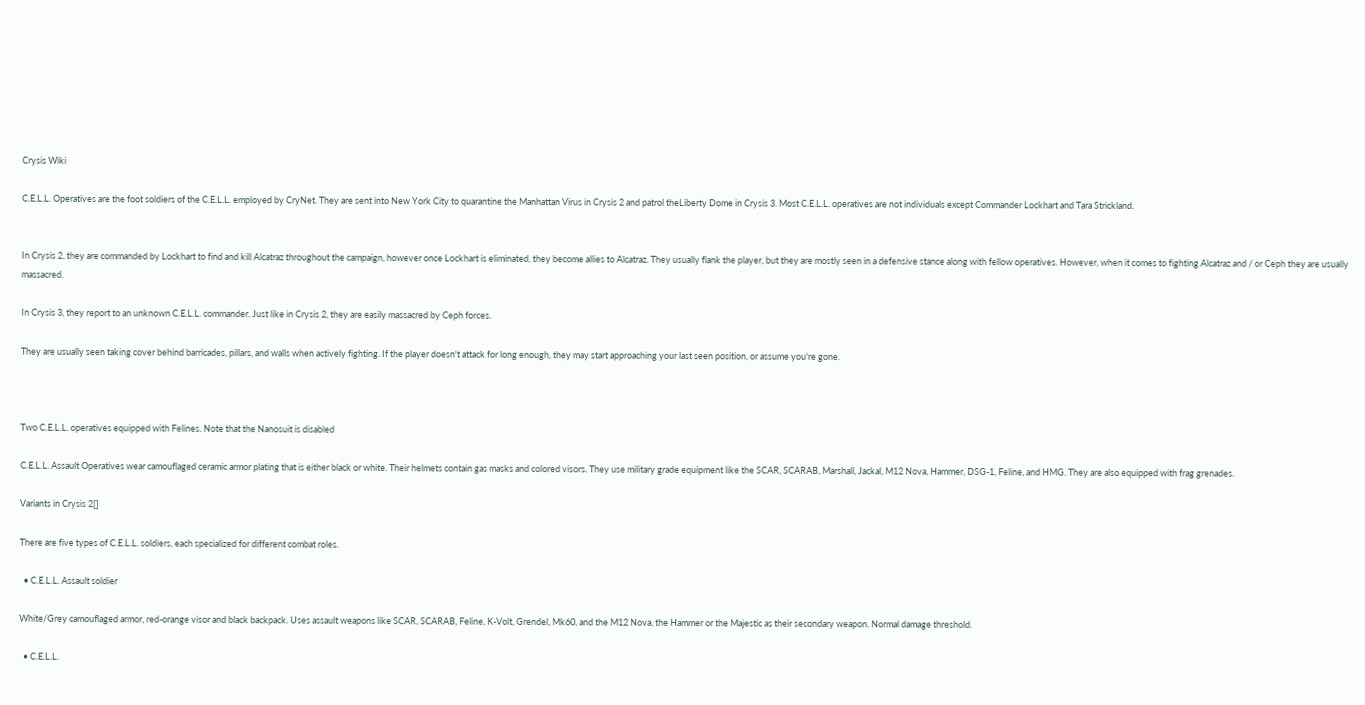Crysis Wiki

C.E.L.L. Operatives are the foot soldiers of the C.E.L.L. employed by CryNet. They are sent into New York City to quarantine the Manhattan Virus in Crysis 2 and patrol theLiberty Dome in Crysis 3. Most C.E.L.L. operatives are not individuals except Commander Lockhart and Tara Strickland.


In Crysis 2, they are commanded by Lockhart to find and kill Alcatraz throughout the campaign, however once Lockhart is eliminated, they become allies to Alcatraz. They usually flank the player, but they are mostly seen in a defensive stance along with fellow operatives. However, when it comes to fighting Alcatraz and / or Ceph they are usually massacred.

In Crysis 3, they report to an unknown C.E.L.L. commander. Just like in Crysis 2, they are easily massacred by Ceph forces.

They are usually seen taking cover behind barricades, pillars, and walls when actively fighting. If the player doesn't attack for long enough, they may start approaching your last seen position, or assume you're gone.



Two C.E.L.L. operatives equipped with Felines. Note that the Nanosuit is disabled

C.E.L.L. Assault Operatives wear camouflaged ceramic armor plating that is either black or white. Their helmets contain gas masks and colored visors. They use military grade equipment like the SCAR, SCARAB, Marshall, Jackal, M12 Nova, Hammer, DSG-1, Feline, and HMG. They are also equipped with frag grenades.

Variants in Crysis 2[]

There are five types of C.E.L.L. soldiers, each specialized for different combat roles.

  • C.E.L.L. Assault soldier

White/Grey camouflaged armor, red-orange visor and black backpack. Uses assault weapons like SCAR, SCARAB, Feline, K-Volt, Grendel, Mk60, and the M12 Nova, the Hammer or the Majestic as their secondary weapon. Normal damage threshold.

  • C.E.L.L.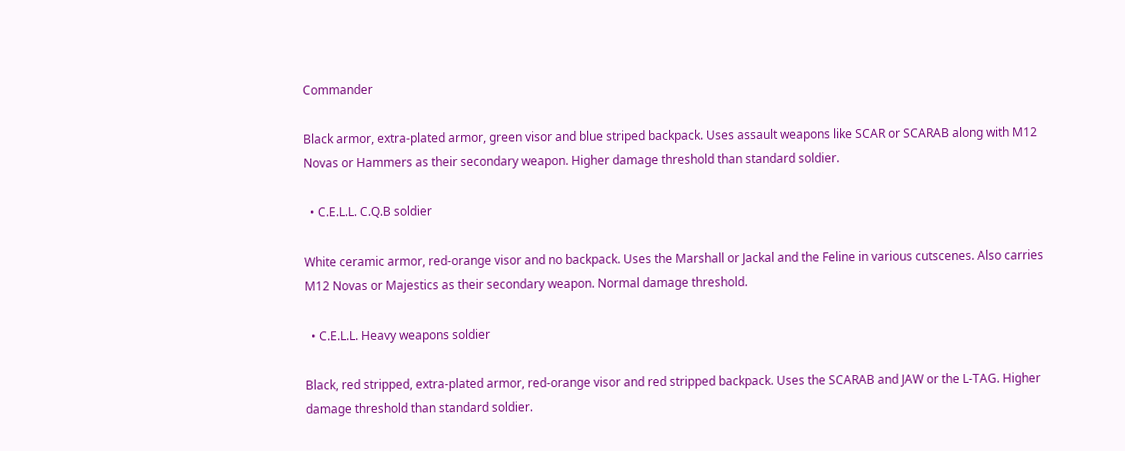Commander

Black armor, extra-plated armor, green visor and blue striped backpack. Uses assault weapons like SCAR or SCARAB along with M12 Novas or Hammers as their secondary weapon. Higher damage threshold than standard soldier.

  • C.E.L.L. C.Q.B soldier

White ceramic armor, red-orange visor and no backpack. Uses the Marshall or Jackal and the Feline in various cutscenes. Also carries M12 Novas or Majestics as their secondary weapon. Normal damage threshold.

  • C.E.L.L. Heavy weapons soldier

Black, red stripped, extra-plated armor, red-orange visor and red stripped backpack. Uses the SCARAB and JAW or the L-TAG. Higher damage threshold than standard soldier.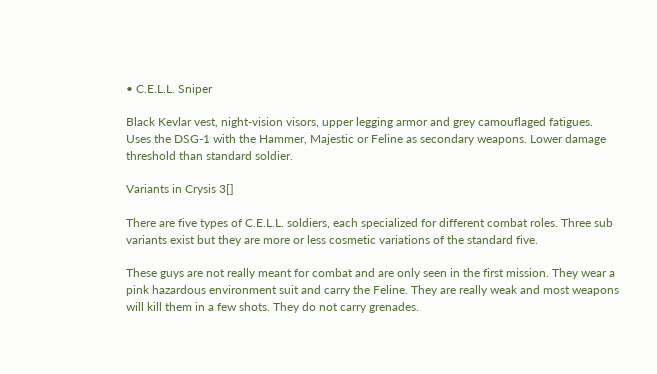• C.E.L.L. Sniper

Black Kevlar vest, night-vision visors, upper legging armor and grey camouflaged fatigues. Uses the DSG-1 with the Hammer, Majestic or Feline as secondary weapons. Lower damage threshold than standard soldier.

Variants in Crysis 3[]

There are five types of C.E.L.L. soldiers, each specialized for different combat roles. Three sub variants exist but they are more or less cosmetic variations of the standard five.

These guys are not really meant for combat and are only seen in the first mission. They wear a pink hazardous environment suit and carry the Feline. They are really weak and most weapons will kill them in a few shots. They do not carry grenades.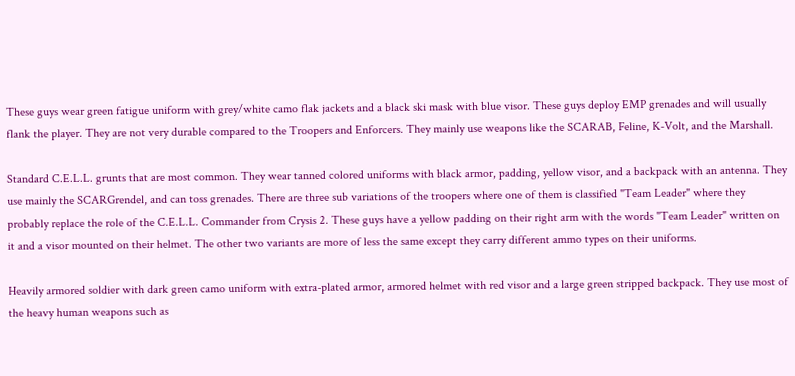These guys wear green fatigue uniform with grey/white camo flak jackets and a black ski mask with blue visor. These guys deploy EMP grenades and will usually flank the player. They are not very durable compared to the Troopers and Enforcers. They mainly use weapons like the SCARAB, Feline, K-Volt, and the Marshall.

Standard C.E.L.L. grunts that are most common. They wear tanned colored uniforms with black armor, padding, yellow visor, and a backpack with an antenna. They use mainly the SCARGrendel, and can toss grenades. There are three sub variations of the troopers where one of them is classified "Team Leader" where they probably replace the role of the C.E.L.L. Commander from Crysis 2. These guys have a yellow padding on their right arm with the words "Team Leader" written on it and a visor mounted on their helmet. The other two variants are more of less the same except they carry different ammo types on their uniforms.

Heavily armored soldier with dark green camo uniform with extra-plated armor, armored helmet with red visor and a large green stripped backpack. They use most of the heavy human weapons such as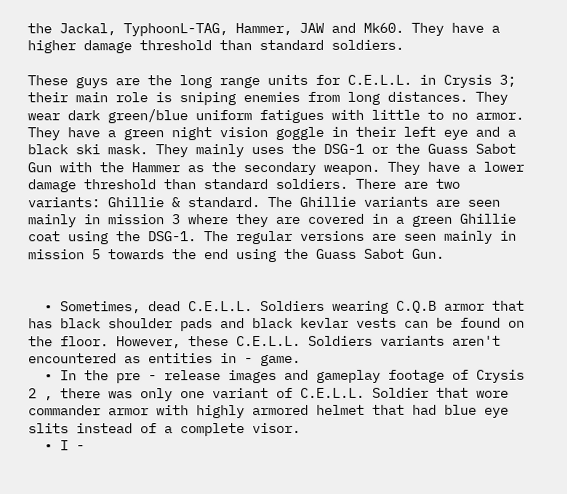the Jackal, TyphoonL-TAG, Hammer, JAW and Mk60. They have a higher damage threshold than standard soldiers.

These guys are the long range units for C.E.L.L. in Crysis 3; their main role is sniping enemies from long distances. They wear dark green/blue uniform fatigues with little to no armor. They have a green night vision goggle in their left eye and a black ski mask. They mainly uses the DSG-1 or the Guass Sabot Gun with the Hammer as the secondary weapon. They have a lower damage threshold than standard soldiers. There are two variants: Ghillie & standard. The Ghillie variants are seen mainly in mission 3 where they are covered in a green Ghillie coat using the DSG-1. The regular versions are seen mainly in mission 5 towards the end using the Guass Sabot Gun.


  • Sometimes, dead C.E.L.L. Soldiers wearing C.Q.B armor that has black shoulder pads and black kevlar vests can be found on the floor. However, these C.E.L.L. Soldiers variants aren't encountered as entities in - game.
  • In the pre - release images and gameplay footage of Crysis 2 , there was only one variant of C.E.L.L. Soldier that wore commander armor with highly armored helmet that had blue eye slits instead of a complete visor.
  • I -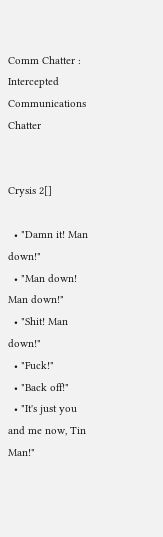Comm Chatter : Intercepted Communications Chatter


Crysis 2[]

  • "Damn it! Man down!"
  • "Man down! Man down!"
  • "Shit! Man down!"
  • "Fuck!"
  • "Back off!"
  • "It's just you and me now, Tin Man!"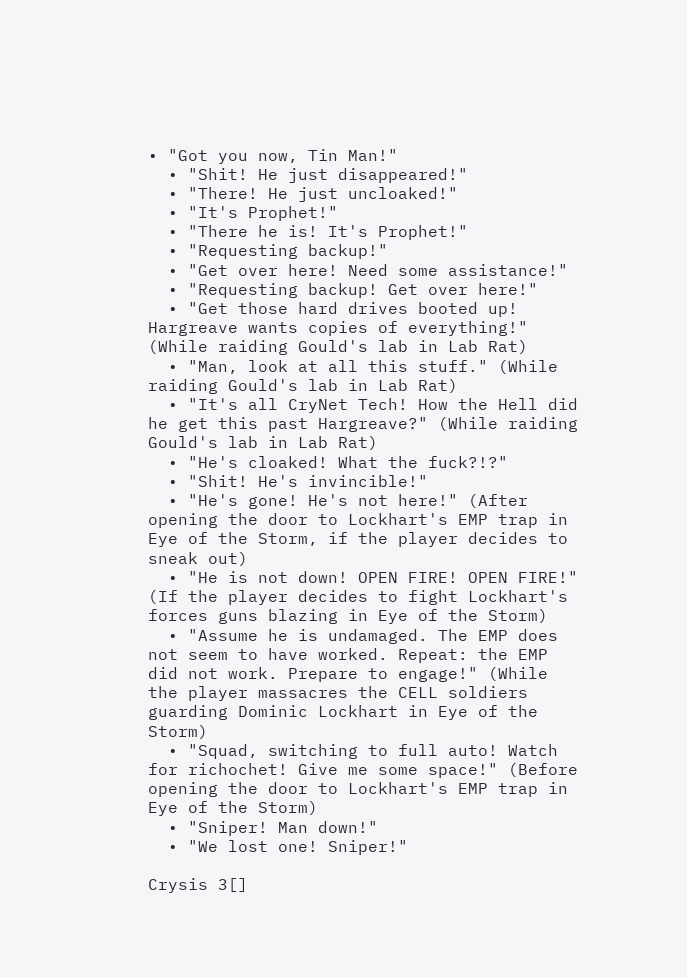• "Got you now, Tin Man!"
  • "Shit! He just disappeared!"
  • "There! He just uncloaked!"
  • "It's Prophet!"
  • "There he is! It's Prophet!"
  • "Requesting backup!"
  • "Get over here! Need some assistance!"
  • "Requesting backup! Get over here!"
  • "Get those hard drives booted up! Hargreave wants copies of everything!" (While raiding Gould's lab in Lab Rat)
  • "Man, look at all this stuff." (While raiding Gould's lab in Lab Rat)
  • "It's all CryNet Tech! How the Hell did he get this past Hargreave?" (While raiding Gould's lab in Lab Rat)
  • "He's cloaked! What the fuck?!?"
  • "Shit! He's invincible!"
  • "He's gone! He's not here!" (After opening the door to Lockhart's EMP trap in Eye of the Storm, if the player decides to sneak out)
  • "He is not down! OPEN FIRE! OPEN FIRE!" (If the player decides to fight Lockhart's forces guns blazing in Eye of the Storm)
  • "Assume he is undamaged. The EMP does not seem to have worked. Repeat: the EMP did not work. Prepare to engage!" (While the player massacres the CELL soldiers guarding Dominic Lockhart in Eye of the Storm)
  • "Squad, switching to full auto! Watch for richochet! Give me some space!" (Before opening the door to Lockhart's EMP trap in Eye of the Storm)
  • "Sniper! Man down!"
  • "We lost one! Sniper!"

Crysis 3[]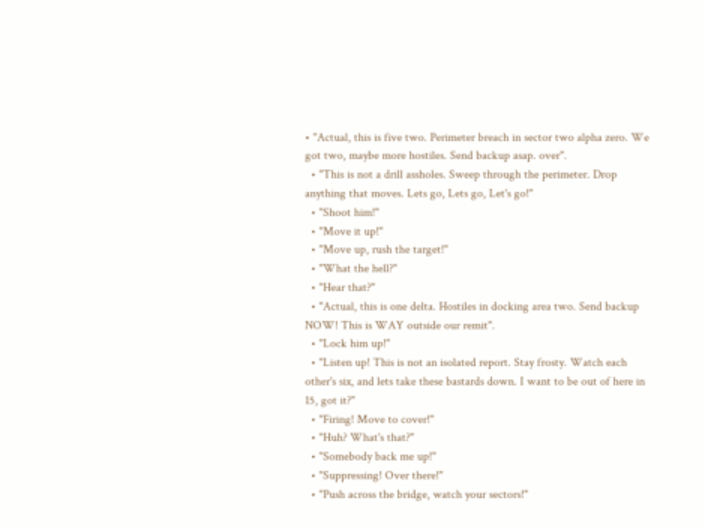• "Actual, this is five two. Perimeter breach in sector two alpha zero. We got two, maybe more hostiles. Send backup asap. over".
  • "This is not a drill assholes. Sweep through the perimeter. Drop anything that moves. Lets go, Lets go, Let's go!"
  • "Shoot him!"
  • "Move it up!"
  • "Move up, rush the target!"
  • "What the hell?"
  • "Hear that?"
  • "Actual, this is one delta. Hostiles in docking area two. Send backup NOW! This is WAY outside our remit".
  • "Lock him up!"
  • "Listen up! This is not an isolated report. Stay frosty. Watch each other's six, and lets take these bastards down. I want to be out of here in 15, got it?"
  • "Firing! Move to cover!"
  • "Huh? What's that?"
  • "Somebody back me up!"
  • "Suppressing! Over there!"
  • "Push across the bridge, watch your sectors!"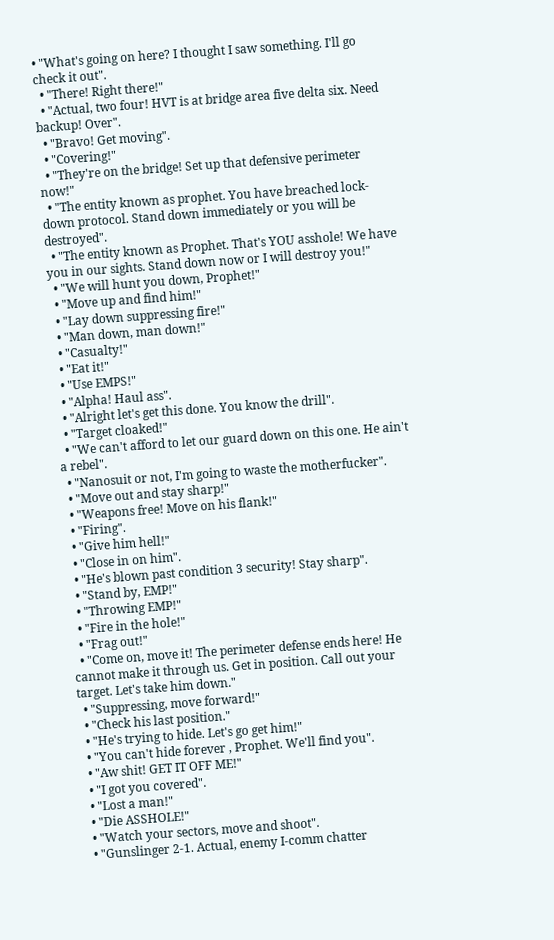• "What's going on here? I thought I saw something. I'll go check it out".
  • "There! Right there!"
  • "Actual, two four! HVT is at bridge area five delta six. Need backup! Over".
  • "Bravo! Get moving".
  • "Covering!"
  • "They're on the bridge! Set up that defensive perimeter now!"
  • "The entity known as prophet. You have breached lock-down protocol. Stand down immediately or you will be destroyed".
  • "The entity known as Prophet. That's YOU asshole! We have you in our sights. Stand down now or I will destroy you!"
  • "We will hunt you down, Prophet!"
  • "Move up and find him!"
  • "Lay down suppressing fire!"
  • "Man down, man down!"
  • "Casualty!"
  • "Eat it!"
  • "Use EMPS!"
  • "Alpha! Haul ass".
  • "Alright let's get this done. You know the drill".
  • "Target cloaked!"
  • "We can't afford to let our guard down on this one. He ain't a rebel".
  • "Nanosuit or not, I'm going to waste the motherfucker".
  • "Move out and stay sharp!"
  • "Weapons free! Move on his flank!"
  • "Firing".
  • "Give him hell!"
  • "Close in on him".
  • "He's blown past condition 3 security! Stay sharp".
  • "Stand by, EMP!"
  • "Throwing EMP!"
  • "Fire in the hole!"
  • "Frag out!"
  • "Come on, move it! The perimeter defense ends here! He cannot make it through us. Get in position. Call out your target. Let's take him down."
  • "Suppressing, move forward!"
  • "Check his last position."
  • "He's trying to hide. Let's go get him!"
  • "You can't hide forever , Prophet. We'll find you".
  • "Aw shit! GET IT OFF ME!"
  • "I got you covered".
  • "Lost a man!"
  • "Die ASSHOLE!"
  • "Watch your sectors, move and shoot".
  • "Gunslinger 2-1. Actual, enemy I-comm chatter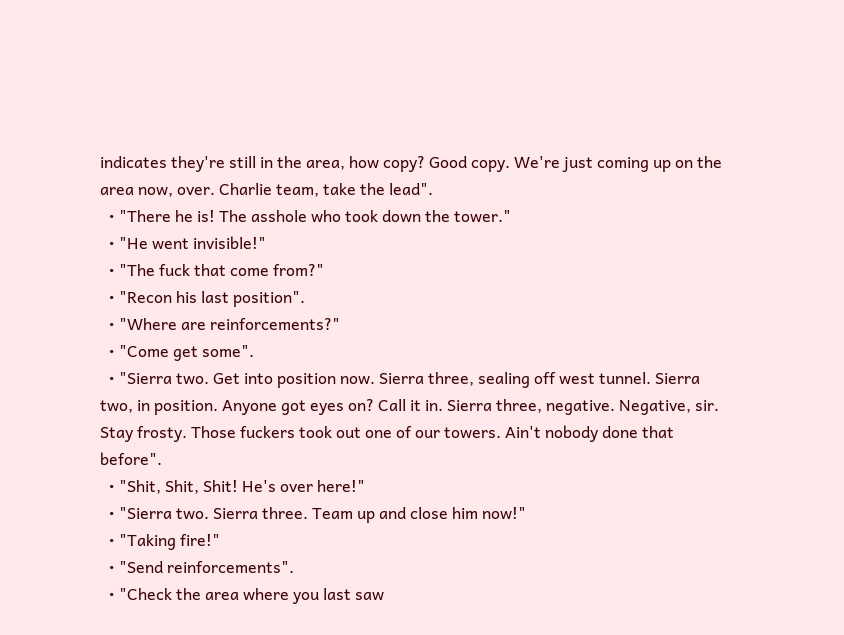indicates they're still in the area, how copy? Good copy. We're just coming up on the area now, over. Charlie team, take the lead".
  • "There he is! The asshole who took down the tower."
  • "He went invisible!"
  • "The fuck that come from?"
  • "Recon his last position".
  • "Where are reinforcements?"
  • "Come get some".
  • "Sierra two. Get into position now. Sierra three, sealing off west tunnel. Sierra two, in position. Anyone got eyes on? Call it in. Sierra three, negative. Negative, sir. Stay frosty. Those fuckers took out one of our towers. Ain't nobody done that before".
  • "Shit, Shit, Shit! He's over here!"
  • "Sierra two. Sierra three. Team up and close him now!"
  • "Taking fire!"
  • "Send reinforcements".
  • "Check the area where you last saw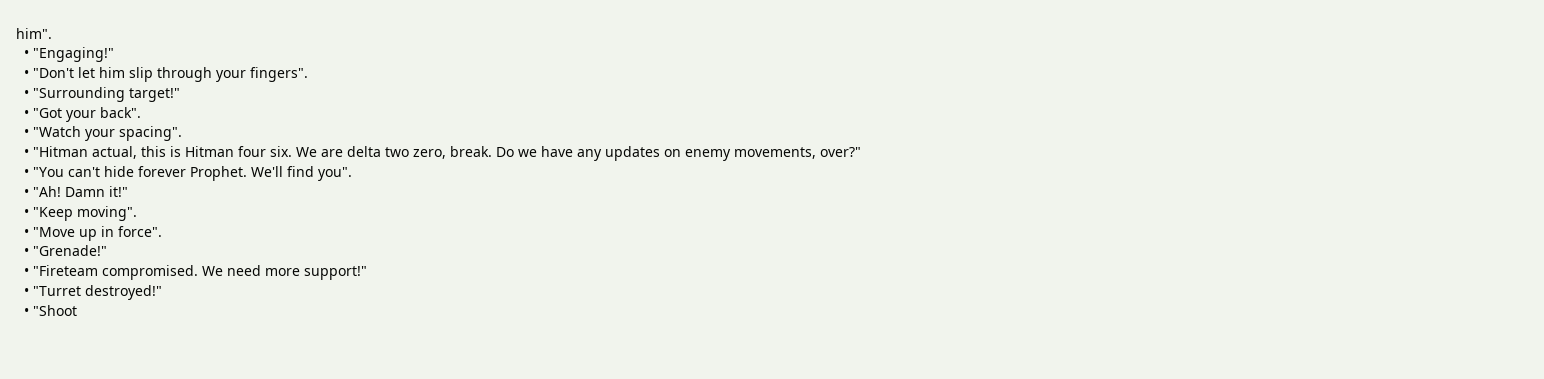him".
  • "Engaging!"
  • "Don't let him slip through your fingers".
  • "Surrounding target!"
  • "Got your back".
  • "Watch your spacing".
  • "Hitman actual, this is Hitman four six. We are delta two zero, break. Do we have any updates on enemy movements, over?"
  • "You can't hide forever Prophet. We'll find you".
  • "Ah! Damn it!"
  • "Keep moving".
  • "Move up in force".
  • "Grenade!"
  • "Fireteam compromised. We need more support!"
  • "Turret destroyed!"
  • "Shoot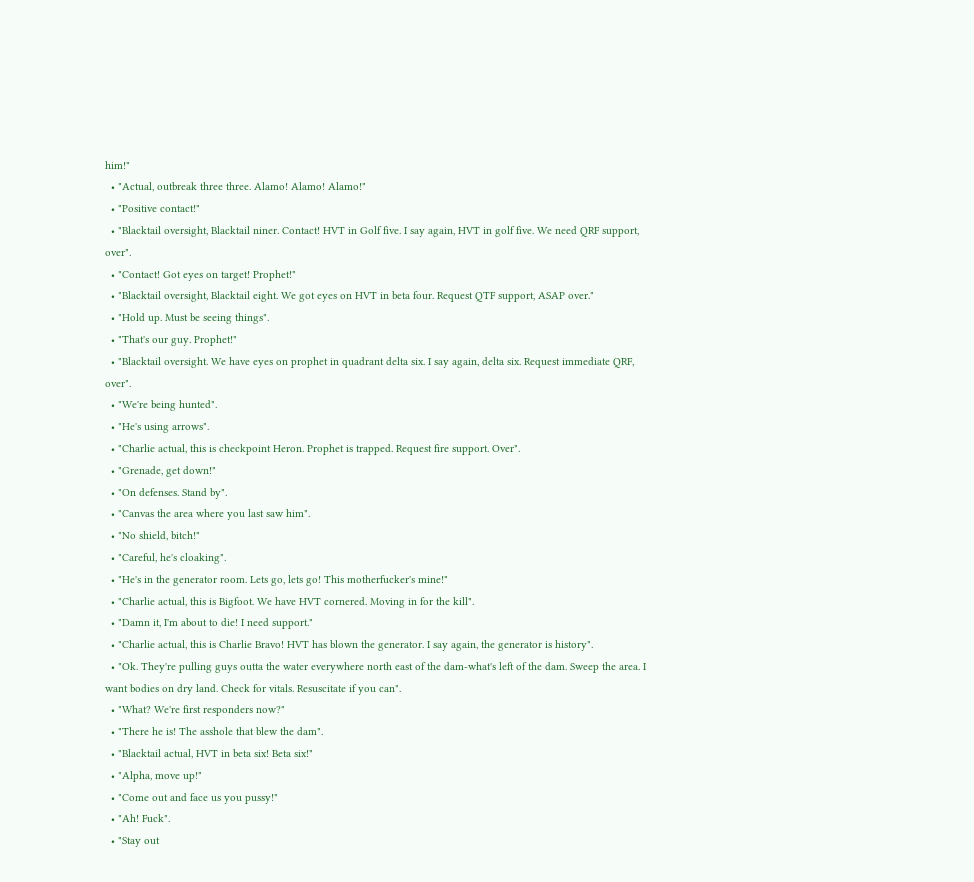him!"
  • "Actual, outbreak three three. Alamo! Alamo! Alamo!"
  • "Positive contact!"
  • "Blacktail oversight, Blacktail niner. Contact! HVT in Golf five. I say again, HVT in golf five. We need QRF support, over".
  • "Contact! Got eyes on target! Prophet!"
  • "Blacktail oversight, Blacktail eight. We got eyes on HVT in beta four. Request QTF support, ASAP over."
  • "Hold up. Must be seeing things".
  • "That's our guy. Prophet!"
  • "Blacktail oversight. We have eyes on prophet in quadrant delta six. I say again, delta six. Request immediate QRF, over".
  • "We're being hunted".
  • "He's using arrows".
  • "Charlie actual, this is checkpoint Heron. Prophet is trapped. Request fire support. Over".
  • "Grenade, get down!"
  • "On defenses. Stand by".
  • "Canvas the area where you last saw him".
  • "No shield, bitch!"
  • "Careful, he's cloaking".
  • "He's in the generator room. Lets go, lets go! This motherfucker's mine!"
  • "Charlie actual, this is Bigfoot. We have HVT cornered. Moving in for the kill".
  • "Damn it, I'm about to die! I need support."
  • "Charlie actual, this is Charlie Bravo! HVT has blown the generator. I say again, the generator is history".
  • "Ok. They're pulling guys outta the water everywhere north east of the dam-what's left of the dam. Sweep the area. I want bodies on dry land. Check for vitals. Resuscitate if you can".
  • "What? We're first responders now?"
  • "There he is! The asshole that blew the dam".
  • "Blacktail actual, HVT in beta six! Beta six!"
  • "Alpha, move up!"
  • "Come out and face us you pussy!"
  • "Ah! Fuck".
  • "Stay out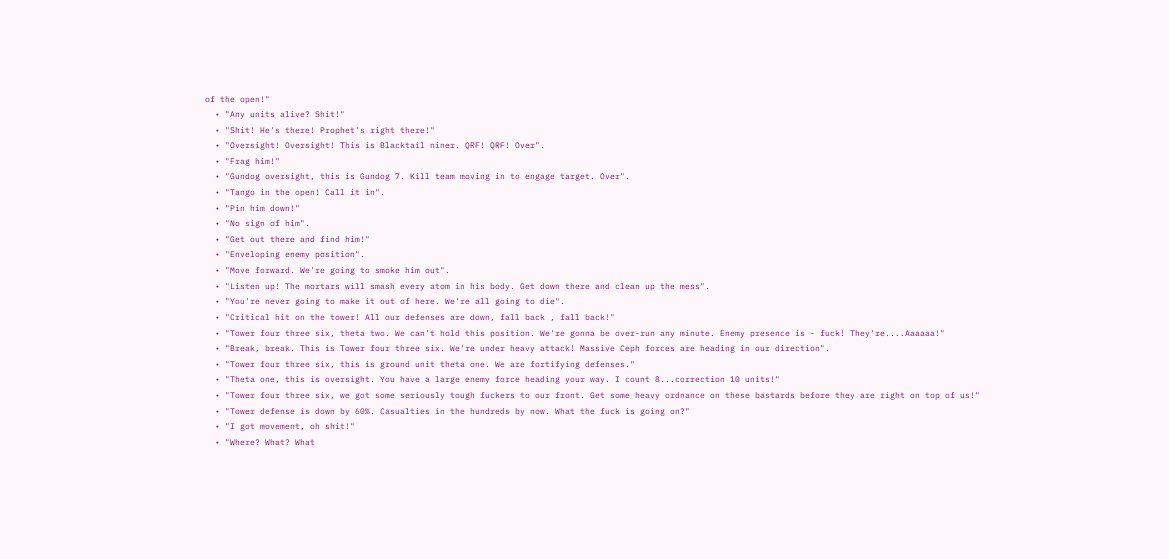of the open!"
  • "Any units alive? Shit!"
  • "Shit! He's there! Prophet's right there!"
  • "Oversight! Oversight! This is Blacktail niner. QRF! QRF! Over".
  • "Frag him!"
  • "Gundog oversight, this is Gundog 7. Kill team moving in to engage target. Over".
  • "Tango in the open! Call it in".
  • "Pin him down!"
  • "No sign of him".
  • "Get out there and find him!"
  • "Enveloping enemy position".
  • "Move forward. We're going to smoke him out".
  • "Listen up! The mortars will smash every atom in his body. Get down there and clean up the mess".
  • "You're never going to make it out of here. We're all going to die".
  • "Critical hit on the tower! All our defenses are down, fall back , fall back!"
  • "Tower four three six, theta two. We can't hold this position. We're gonna be over-run any minute. Enemy presence is - fuck! They're....Aaaaaa!"
  • "Break, break. This is Tower four three six. We're under heavy attack! Massive Ceph forces are heading in our direction".
  • "Tower four three six, this is ground unit theta one. We are fortifying defenses."
  • "Theta one, this is oversight. You have a large enemy force heading your way. I count 8...correction 10 units!"
  • "Tower four three six, we got some seriously tough fuckers to our front. Get some heavy ordnance on these bastards before they are right on top of us!"
  • "Tower defense is down by 60%. Casualties in the hundreds by now. What the fuck is going on?"
  • "I got movement, oh shit!"
  • "Where? What? What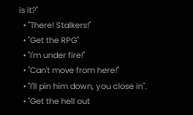is it?"
  • "There! Stalkers!"
  • "Get the RPG"
  • "I'm under fire!"
  • "Can't move from here!"
  • "I'll pin him down, you close in".
  • "Get the hell out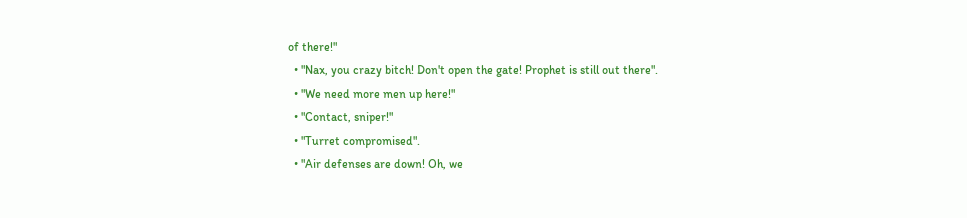of there!"
  • "Nax, you crazy bitch! Don't open the gate! Prophet is still out there".
  • "We need more men up here!"
  • "Contact, sniper!"
  • "Turret compromised".
  • "Air defenses are down! Oh, we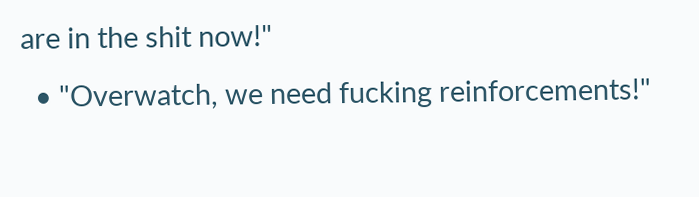are in the shit now!"
  • "Overwatch, we need fucking reinforcements!"